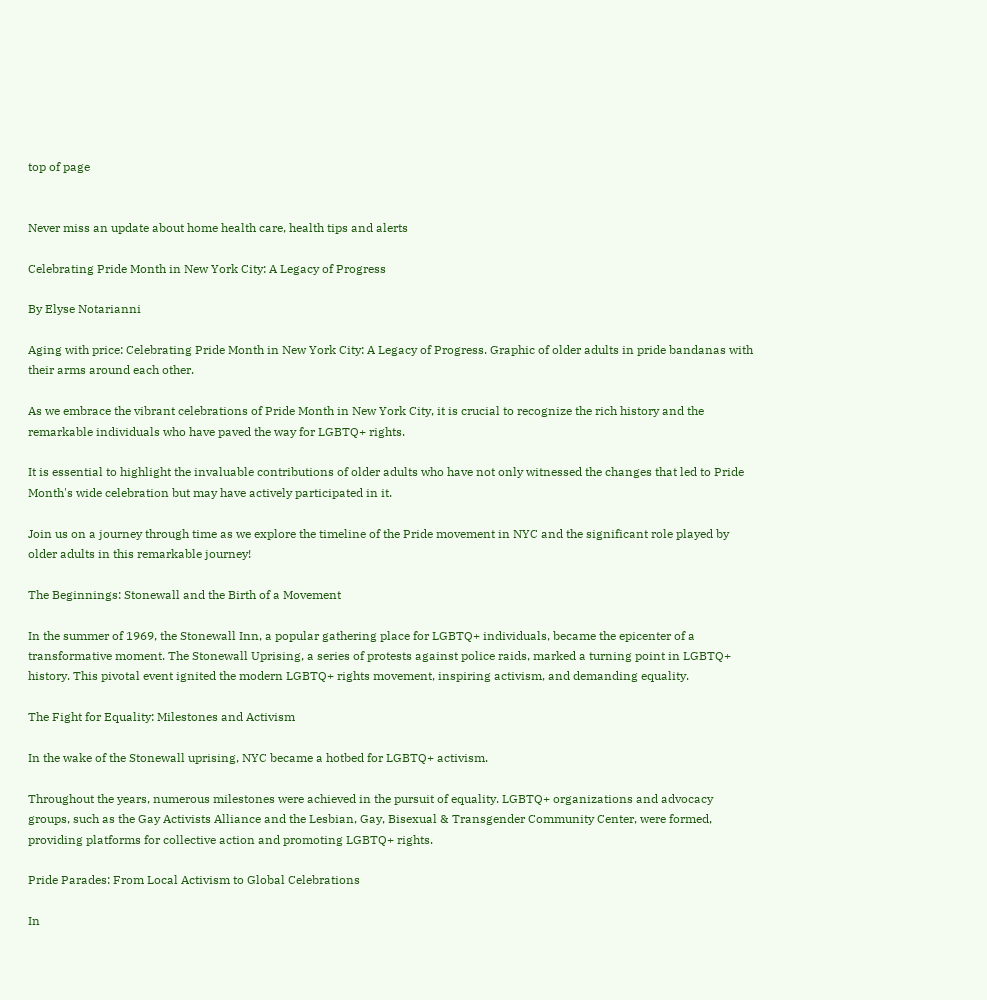top of page


Never miss an update about home health care, health tips and alerts

Celebrating Pride Month in New York City: A Legacy of Progress

By Elyse Notarianni

Aging with price: Celebrating Pride Month in New York City: A Legacy of Progress. Graphic of older adults in pride bandanas with their arms around each other.

As we embrace the vibrant celebrations of Pride Month in New York City, it is crucial to recognize the rich history and the remarkable individuals who have paved the way for LGBTQ+ rights.

It is essential to highlight the invaluable contributions of older adults who have not only witnessed the changes that led to Pride Month's wide celebration but may have actively participated in it.

Join us on a journey through time as we explore the timeline of the Pride movement in NYC and the significant role played by older adults in this remarkable journey!

The Beginnings: Stonewall and the Birth of a Movement

In the summer of 1969, the Stonewall Inn, a popular gathering place for LGBTQ+ individuals, became the epicenter of a transformative moment. The Stonewall Uprising, a series of protests against police raids, marked a turning point in LGBTQ+ history. This pivotal event ignited the modern LGBTQ+ rights movement, inspiring activism, and demanding equality.

The Fight for Equality: Milestones and Activism

In the wake of the Stonewall uprising, NYC became a hotbed for LGBTQ+ activism.

Throughout the years, numerous milestones were achieved in the pursuit of equality. LGBTQ+ organizations and advocacy groups, such as the Gay Activists Alliance and the Lesbian, Gay, Bisexual & Transgender Community Center, were formed, providing platforms for collective action and promoting LGBTQ+ rights.

Pride Parades: From Local Activism to Global Celebrations

In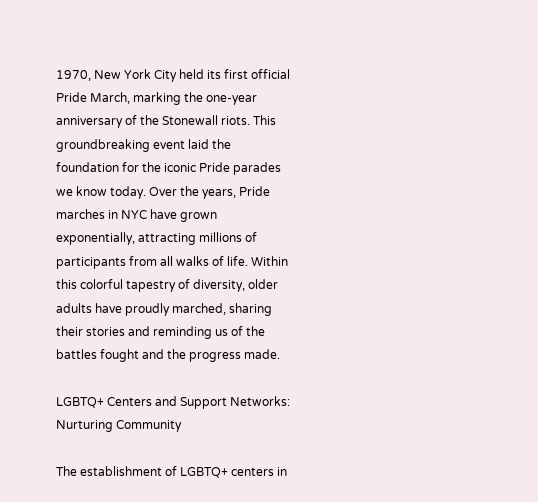1970, New York City held its first official Pride March, marking the one-year anniversary of the Stonewall riots. This groundbreaking event laid the foundation for the iconic Pride parades we know today. Over the years, Pride marches in NYC have grown exponentially, attracting millions of participants from all walks of life. Within this colorful tapestry of diversity, older adults have proudly marched, sharing their stories and reminding us of the battles fought and the progress made.

LGBTQ+ Centers and Support Networks: Nurturing Community

The establishment of LGBTQ+ centers in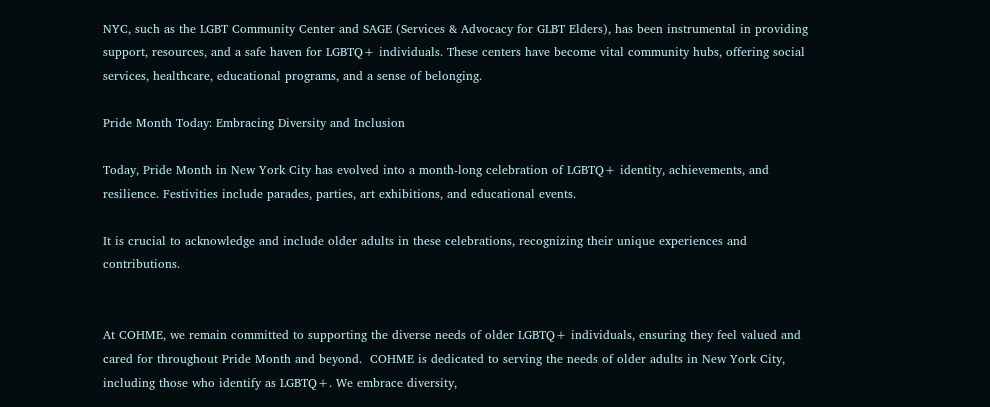NYC, such as the LGBT Community Center and SAGE (Services & Advocacy for GLBT Elders), has been instrumental in providing support, resources, and a safe haven for LGBTQ+ individuals. These centers have become vital community hubs, offering social services, healthcare, educational programs, and a sense of belonging.

Pride Month Today: Embracing Diversity and Inclusion

Today, Pride Month in New York City has evolved into a month-long celebration of LGBTQ+ identity, achievements, and resilience. Festivities include parades, parties, art exhibitions, and educational events.

It is crucial to acknowledge and include older adults in these celebrations, recognizing their unique experiences and contributions.


At COHME, we remain committed to supporting the diverse needs of older LGBTQ+ individuals, ensuring they feel valued and cared for throughout Pride Month and beyond.  COHME is dedicated to serving the needs of older adults in New York City, including those who identify as LGBTQ+. We embrace diversity,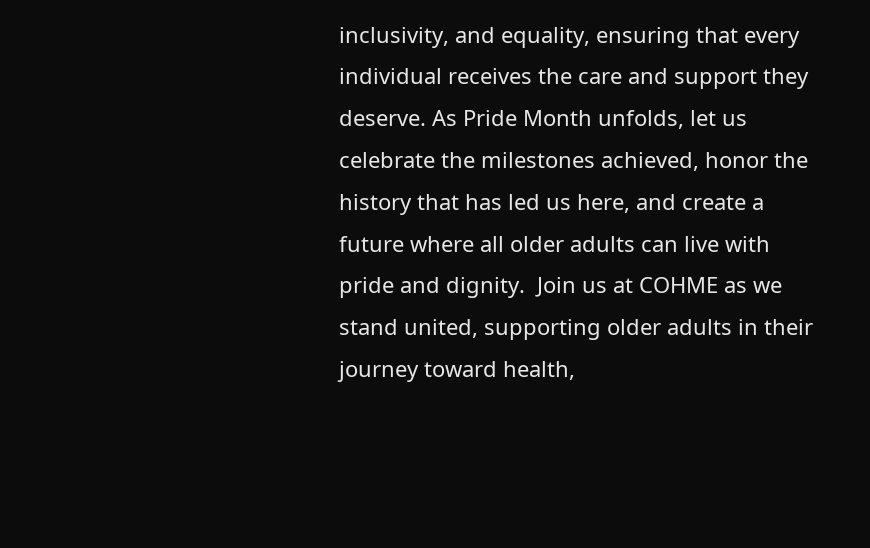inclusivity, and equality, ensuring that every individual receives the care and support they deserve. As Pride Month unfolds, let us celebrate the milestones achieved, honor the history that has led us here, and create a future where all older adults can live with pride and dignity.  Join us at COHME as we stand united, supporting older adults in their journey toward health,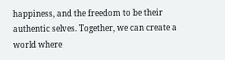happiness, and the freedom to be their authentic selves. Together, we can create a world where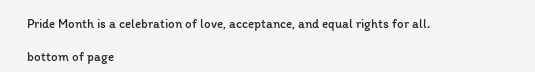Pride Month is a celebration of love, acceptance, and equal rights for all.

bottom of page